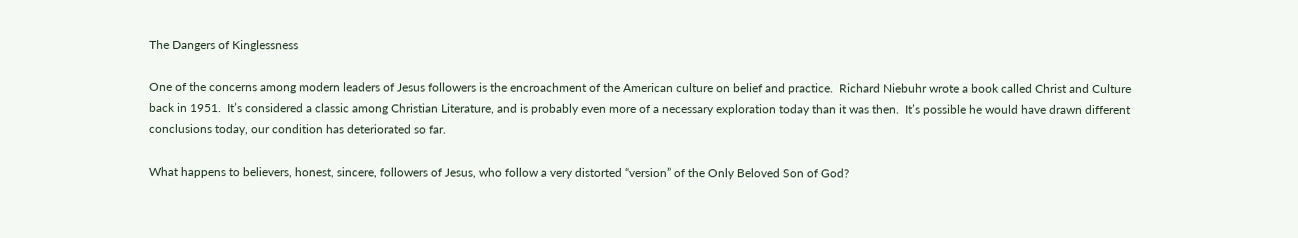The Dangers of Kinglessness

One of the concerns among modern leaders of Jesus followers is the encroachment of the American culture on belief and practice.  Richard Niebuhr wrote a book called Christ and Culture back in 1951.  It’s considered a classic among Christian Literature, and is probably even more of a necessary exploration today than it was then.  It’s possible he would have drawn different conclusions today, our condition has deteriorated so far.

What happens to believers, honest, sincere, followers of Jesus, who follow a very distorted “version” of the Only Beloved Son of God?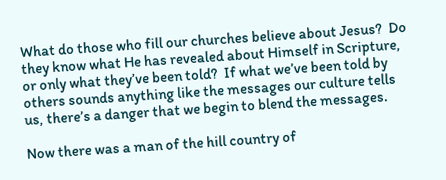What do those who fill our churches believe about Jesus?  Do they know what He has revealed about Himself in Scripture, or only what they’ve been told?  If what we’ve been told by others sounds anything like the messages our culture tells us, there’s a danger that we begin to blend the messages.

Now there was a man of the hill country of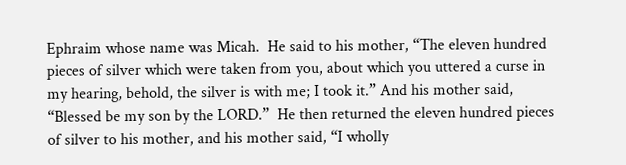Ephraim whose name was Micah.  He said to his mother, “The eleven hundred pieces of silver which were taken from you, about which you uttered a curse in my hearing, behold, the silver is with me; I took it.” And his mother said, “Blessed be my son by the LORD.”  He then returned the eleven hundred pieces of silver to his mother, and his mother said, “I wholly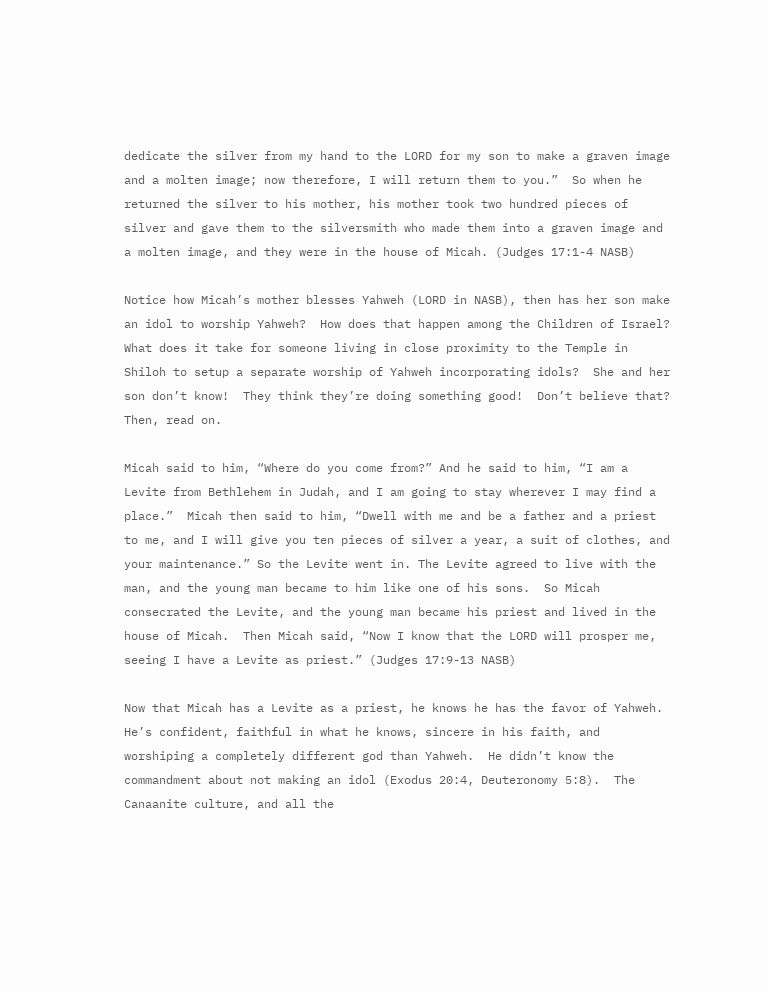dedicate the silver from my hand to the LORD for my son to make a graven image and a molten image; now therefore, I will return them to you.”  So when he returned the silver to his mother, his mother took two hundred pieces of silver and gave them to the silversmith who made them into a graven image and a molten image, and they were in the house of Micah. (Judges 17:1-4 NASB)

Notice how Micah’s mother blesses Yahweh (LORD in NASB), then has her son make an idol to worship Yahweh?  How does that happen among the Children of Israel?  What does it take for someone living in close proximity to the Temple in Shiloh to setup a separate worship of Yahweh incorporating idols?  She and her son don’t know!  They think they’re doing something good!  Don’t believe that? Then, read on.

Micah said to him, “Where do you come from?” And he said to him, “I am a Levite from Bethlehem in Judah, and I am going to stay wherever I may find a place.”  Micah then said to him, “Dwell with me and be a father and a priest to me, and I will give you ten pieces of silver a year, a suit of clothes, and your maintenance.” So the Levite went in. The Levite agreed to live with the man, and the young man became to him like one of his sons.  So Micah consecrated the Levite, and the young man became his priest and lived in the house of Micah.  Then Micah said, “Now I know that the LORD will prosper me, seeing I have a Levite as priest.” (Judges 17:9-13 NASB)

Now that Micah has a Levite as a priest, he knows he has the favor of Yahweh.  He’s confident, faithful in what he knows, sincere in his faith, and worshiping a completely different god than Yahweh.  He didn’t know the commandment about not making an idol (Exodus 20:4, Deuteronomy 5:8).  The Canaanite culture, and all the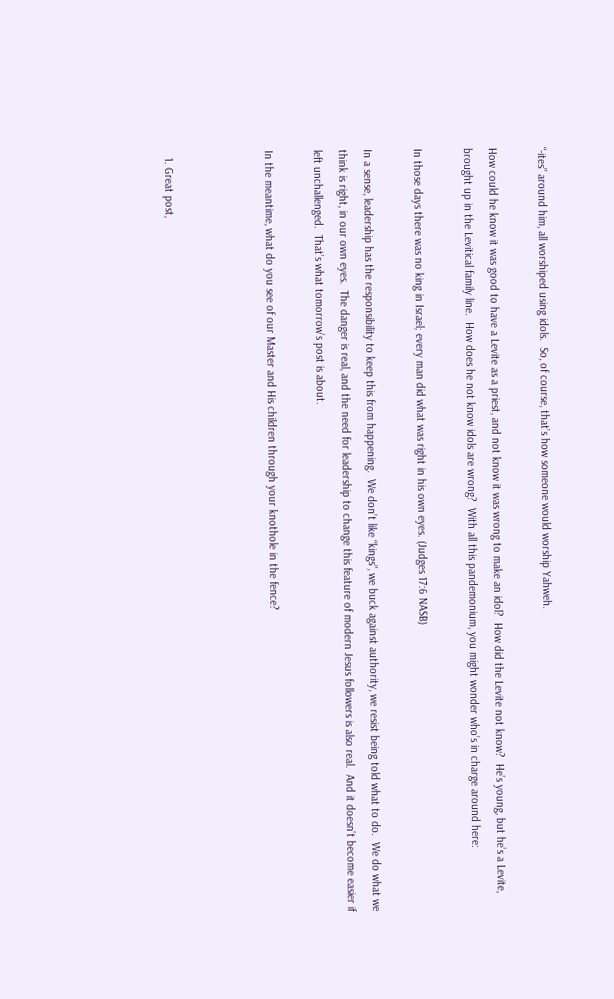“-ites” around him, all worshiped using idols.  So, of course, that’s how someone would worship Yahweh.

How could he know it was good to have a Levite as a priest, and not know it was wrong to make an idol?  How did the Levite not know?  He’s young, but he’s a Levite, brought up in the Levitical family line.  How does he not know idols are wrong?  With all this pandemonium, you might wonder who’s in charge around here:

In those days there was no king in Israel; every man did what was right in his own eyes. (Judges 17:6 NASB)

In a sense, leadership has the responsibility to keep this from happening.  We don’t like “kings”, we buck against authority, we resist being told what to do.  We do what we think is right, in our own eyes.  The danger is real, and the need for leadership to change this feature of modern Jesus followers is also real.  And it doesn’t become easier if left unchallenged.  That’s what tomorrow’s post is about.

In the meantime, what do you see of our Master and His children through your knothole in the fence?



  1. Great post,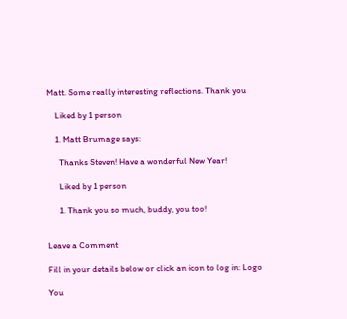Matt. Some really interesting reflections. Thank you

    Liked by 1 person

    1. Matt Brumage says:

      Thanks Steven! Have a wonderful New Year!

      Liked by 1 person

      1. Thank you so much, buddy, you too!


Leave a Comment

Fill in your details below or click an icon to log in: Logo

You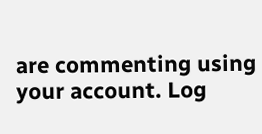are commenting using your account. Log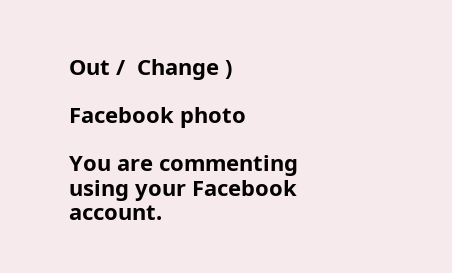Out /  Change )

Facebook photo

You are commenting using your Facebook account.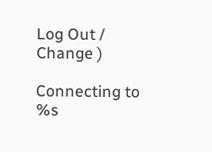Log Out /  Change )

Connecting to %s